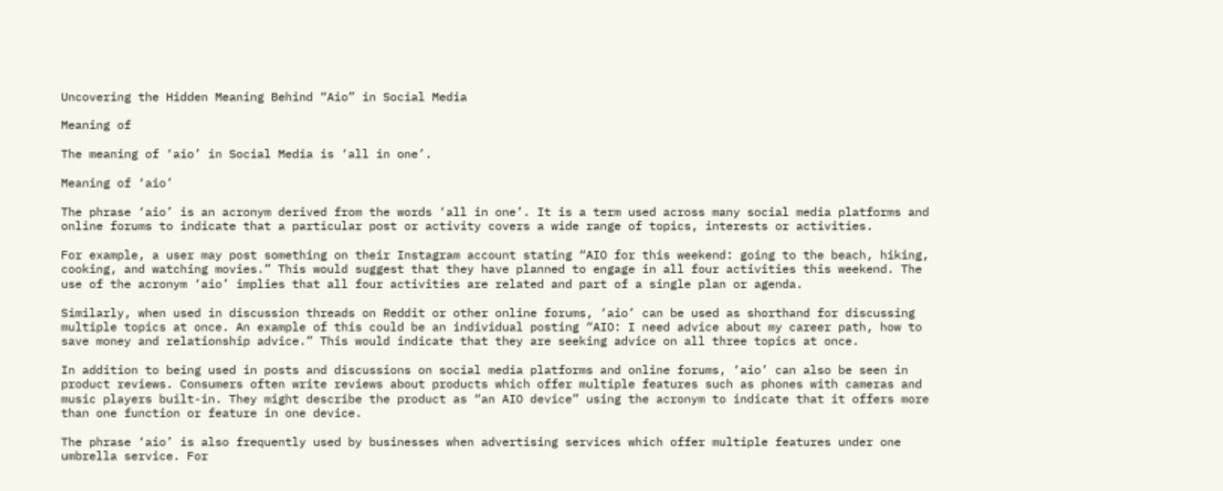Uncovering the Hidden Meaning Behind “Aio” in Social Media

Meaning of

The meaning of ‘aio’ in Social Media is ‘all in one’.

Meaning of ‘aio’

The phrase ‘aio’ is an acronym derived from the words ‘all in one’. It is a term used across many social media platforms and online forums to indicate that a particular post or activity covers a wide range of topics, interests or activities.

For example, a user may post something on their Instagram account stating “AIO for this weekend: going to the beach, hiking, cooking, and watching movies.” This would suggest that they have planned to engage in all four activities this weekend. The use of the acronym ‘aio’ implies that all four activities are related and part of a single plan or agenda.

Similarly, when used in discussion threads on Reddit or other online forums, ‘aio’ can be used as shorthand for discussing multiple topics at once. An example of this could be an individual posting “AIO: I need advice about my career path, how to save money and relationship advice.” This would indicate that they are seeking advice on all three topics at once.

In addition to being used in posts and discussions on social media platforms and online forums, ‘aio’ can also be seen in product reviews. Consumers often write reviews about products which offer multiple features such as phones with cameras and music players built-in. They might describe the product as “an AIO device” using the acronym to indicate that it offers more than one function or feature in one device.

The phrase ‘aio’ is also frequently used by businesses when advertising services which offer multiple features under one umbrella service. For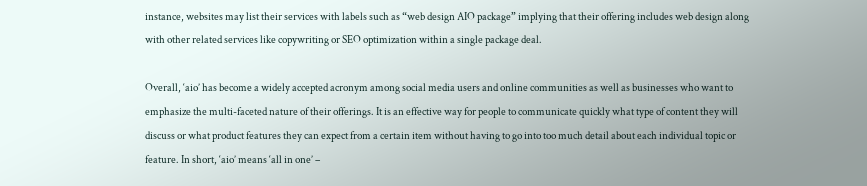instance, websites may list their services with labels such as “web design AIO package” implying that their offering includes web design along with other related services like copywriting or SEO optimization within a single package deal.

Overall, ‘aio’ has become a widely accepted acronym among social media users and online communities as well as businesses who want to emphasize the multi-faceted nature of their offerings. It is an effective way for people to communicate quickly what type of content they will discuss or what product features they can expect from a certain item without having to go into too much detail about each individual topic or feature. In short, ‘aio’ means ‘all in one’ –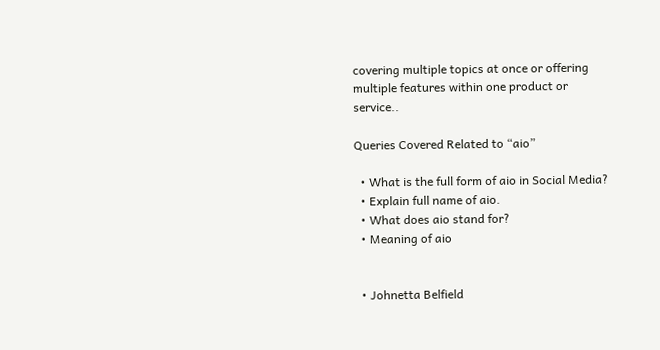covering multiple topics at once or offering multiple features within one product or service..

Queries Covered Related to “aio”

  • What is the full form of aio in Social Media?
  • Explain full name of aio.
  • What does aio stand for?
  • Meaning of aio


  • Johnetta Belfield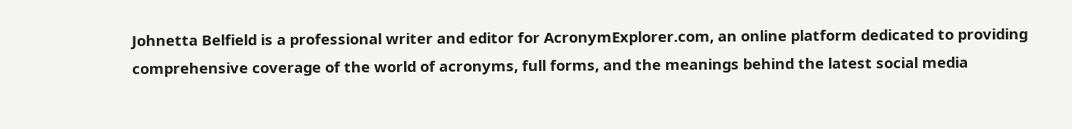Johnetta Belfield is a professional writer and editor for AcronymExplorer.com, an online platform dedicated to providing comprehensive coverage of the world of acronyms, full forms, and the meanings behind the latest social media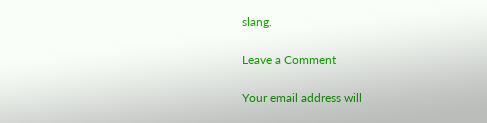slang.

Leave a Comment

Your email address will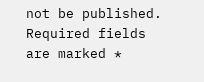not be published. Required fields are marked *